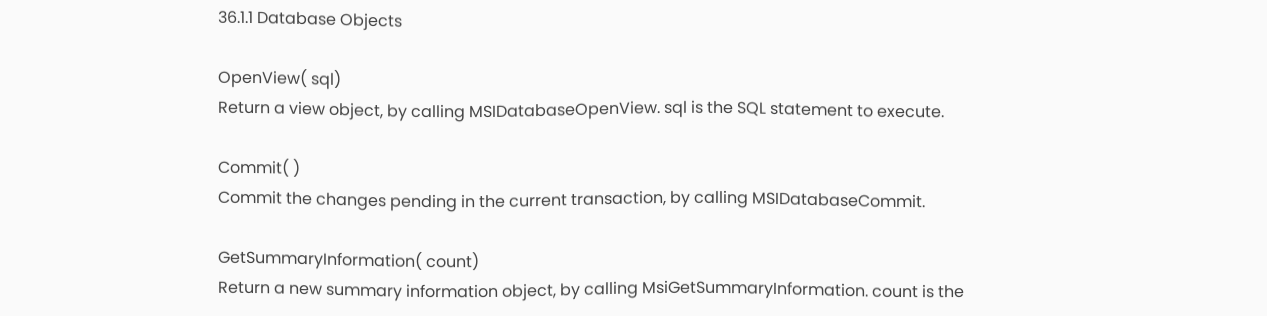36.1.1 Database Objects

OpenView( sql)
Return a view object, by calling MSIDatabaseOpenView. sql is the SQL statement to execute.

Commit( )
Commit the changes pending in the current transaction, by calling MSIDatabaseCommit.

GetSummaryInformation( count)
Return a new summary information object, by calling MsiGetSummaryInformation. count is the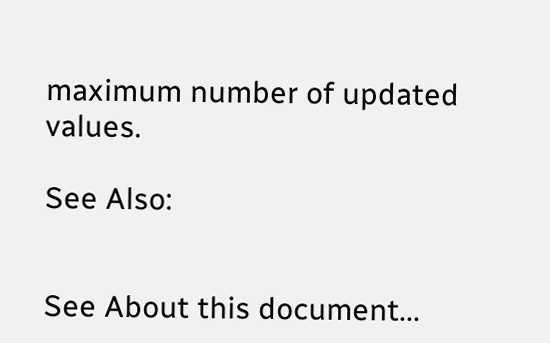maximum number of updated values.

See Also:


See About this document...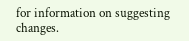for information on suggesting changes.